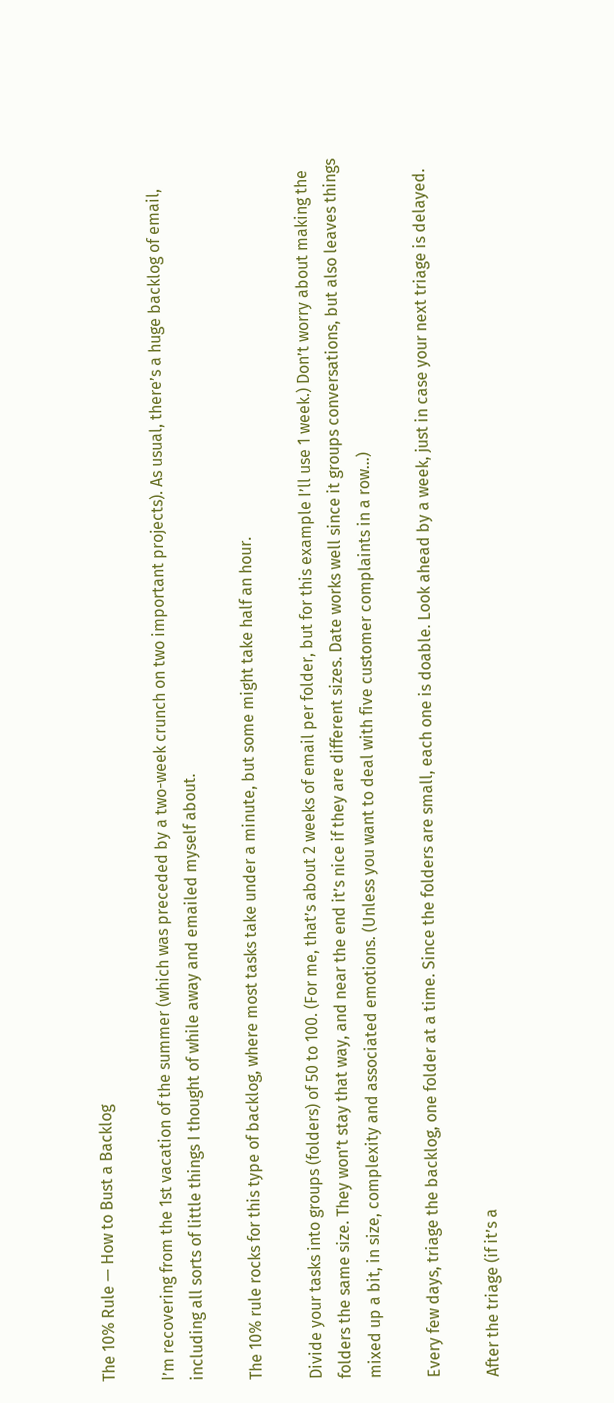The 10% Rule — How to Bust a Backlog

I’m recovering from the 1st vacation of the summer (which was preceded by a two-week crunch on two important projects). As usual, there’s a huge backlog of email, including all sorts of little things I thought of while away and emailed myself about.

The 10% rule rocks for this type of backlog, where most tasks take under a minute, but some might take half an hour.

Divide your tasks into groups (folders) of 50 to 100. (For me, that’s about 2 weeks of email per folder, but for this example I’ll use 1 week.) Don’t worry about making the folders the same size. They won’t stay that way, and near the end it’s nice if they are different sizes. Date works well since it groups conversations, but also leaves things mixed up a bit, in size, complexity and associated emotions. (Unless you want to deal with five customer complaints in a row…)

Every few days, triage the backlog, one folder at a time. Since the folders are small, each one is doable. Look ahead by a week, just in case your next triage is delayed.

After the triage (if it’s a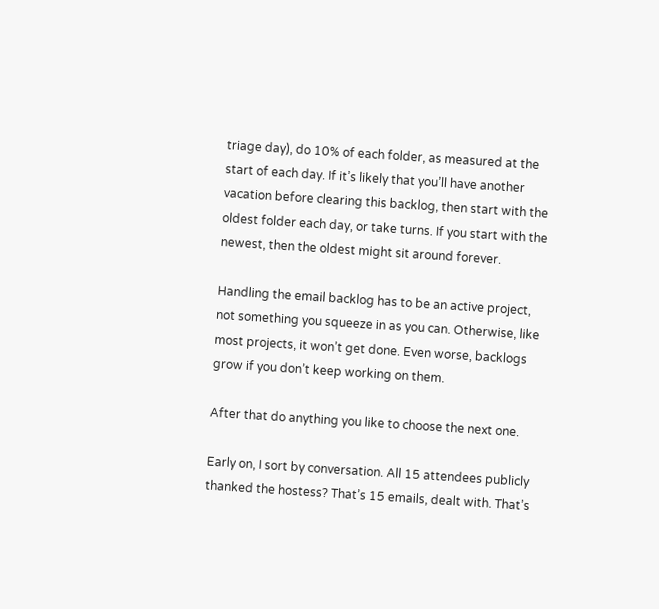triage day), do 10% of each folder, as measured at the start of each day. If it’s likely that you’ll have another vacation before clearing this backlog, then start with the oldest folder each day, or take turns. If you start with the newest, then the oldest might sit around forever.

Handling the email backlog has to be an active project, not something you squeeze in as you can. Otherwise, like most projects, it won’t get done. Even worse, backlogs grow if you don’t keep working on them.

After that do anything you like to choose the next one.

Early on, I sort by conversation. All 15 attendees publicly thanked the hostess? That’s 15 emails, dealt with. That’s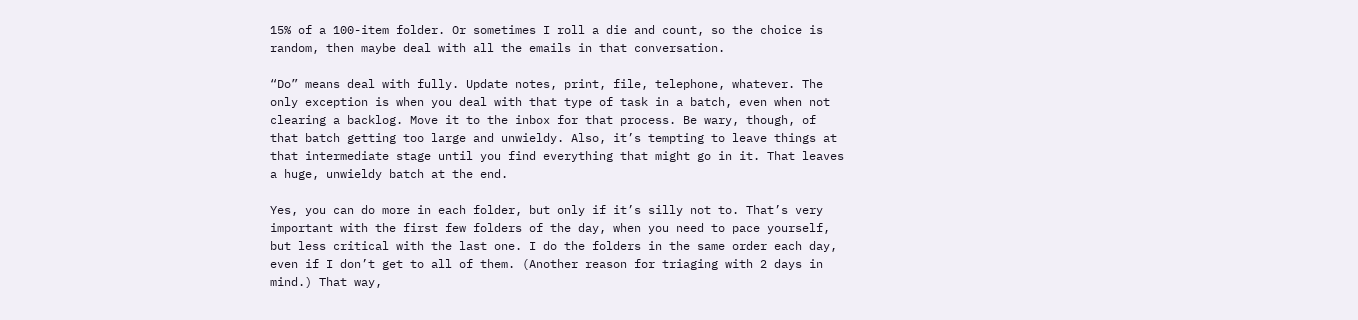15% of a 100-item folder. Or sometimes I roll a die and count, so the choice is random, then maybe deal with all the emails in that conversation.

“Do” means deal with fully. Update notes, print, file, telephone, whatever. The only exception is when you deal with that type of task in a batch, even when not clearing a backlog. Move it to the inbox for that process. Be wary, though, of that batch getting too large and unwieldy. Also, it’s tempting to leave things at that intermediate stage until you find everything that might go in it. That leaves a huge, unwieldy batch at the end.

Yes, you can do more in each folder, but only if it’s silly not to. That’s very important with the first few folders of the day, when you need to pace yourself, but less critical with the last one. I do the folders in the same order each day, even if I don’t get to all of them. (Another reason for triaging with 2 days in mind.) That way,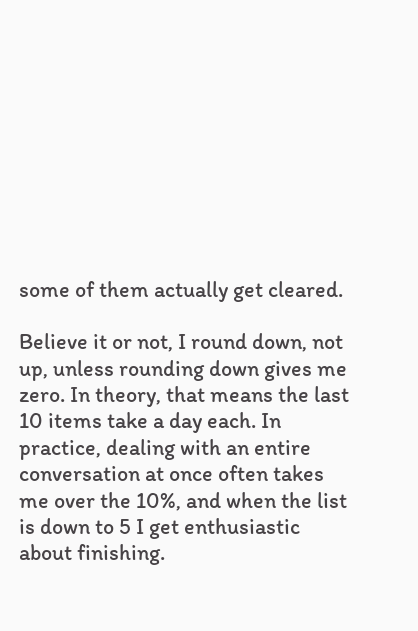some of them actually get cleared.

Believe it or not, I round down, not up, unless rounding down gives me zero. In theory, that means the last 10 items take a day each. In practice, dealing with an entire conversation at once often takes me over the 10%, and when the list is down to 5 I get enthusiastic about finishing.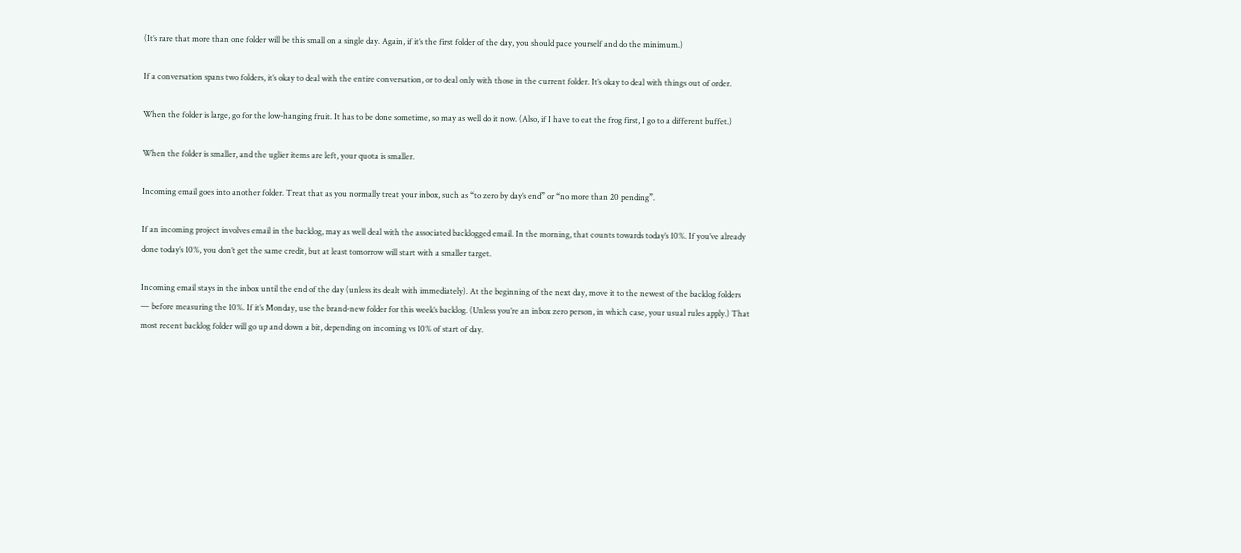(It’s rare that more than one folder will be this small on a single day. Again, if it’s the first folder of the day, you should pace yourself and do the minimum.)

If a conversation spans two folders, it’s okay to deal with the entire conversation, or to deal only with those in the current folder. It’s okay to deal with things out of order.

When the folder is large, go for the low-hanging fruit. It has to be done sometime, so may as well do it now. (Also, if I have to eat the frog first, I go to a different buffet.)

When the folder is smaller, and the uglier items are left, your quota is smaller.

Incoming email goes into another folder. Treat that as you normally treat your inbox, such as “to zero by day’s end” or “no more than 20 pending”.

If an incoming project involves email in the backlog, may as well deal with the associated backlogged email. In the morning, that counts towards today’s 10%. If you’ve already done today’s 10%, you don’t get the same credit, but at least tomorrow will start with a smaller target.

Incoming email stays in the inbox until the end of the day (unless its dealt with immediately). At the beginning of the next day, move it to the newest of the backlog folders — before measuring the 10%. If it’s Monday, use the brand-new folder for this week’s backlog. (Unless you’re an inbox zero person, in which case, your usual rules apply.) That most recent backlog folder will go up and down a bit, depending on incoming vs 10% of start of day.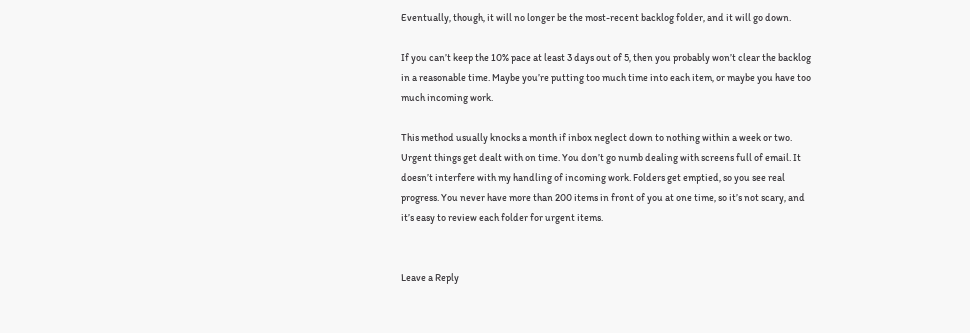Eventually, though, it will no longer be the most-recent backlog folder, and it will go down.

If you can’t keep the 10% pace at least 3 days out of 5, then you probably won’t clear the backlog in a reasonable time. Maybe you’re putting too much time into each item, or maybe you have too much incoming work.

This method usually knocks a month if inbox neglect down to nothing within a week or two. Urgent things get dealt with on time. You don’t go numb dealing with screens full of email. It doesn’t interfere with my handling of incoming work. Folders get emptied, so you see real progress. You never have more than 200 items in front of you at one time, so it’s not scary, and it’s easy to review each folder for urgent items.


Leave a Reply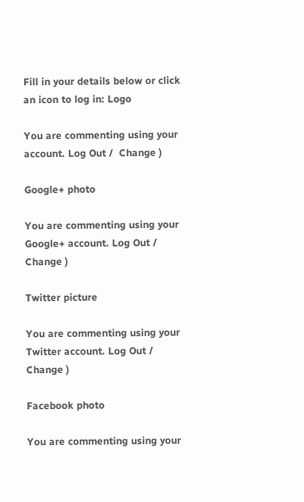Fill in your details below or click an icon to log in: Logo

You are commenting using your account. Log Out /  Change )

Google+ photo

You are commenting using your Google+ account. Log Out /  Change )

Twitter picture

You are commenting using your Twitter account. Log Out /  Change )

Facebook photo

You are commenting using your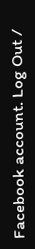Facebook account. Log Out /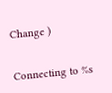Change )


Connecting to %s